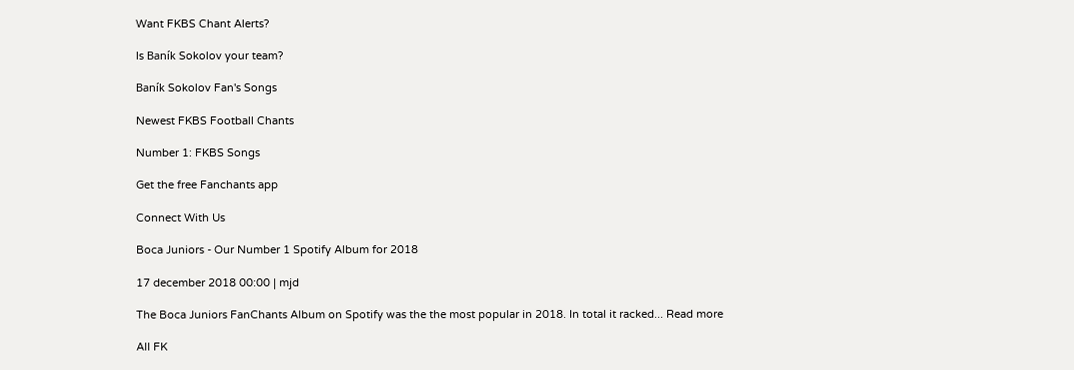Want FKBS Chant Alerts?

Is Baník Sokolov your team?

Baník Sokolov Fan's Songs

Newest FKBS Football Chants

Number 1: FKBS Songs

Get the free Fanchants app

Connect With Us

Boca Juniors - Our Number 1 Spotify Album for 2018

17 december 2018 00:00 | mjd

The Boca Juniors FanChants Album on Spotify was the the most popular in 2018. In total it racked... Read more

All FK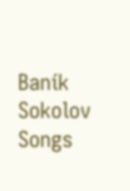Baník Sokolov Songs